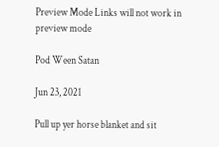Preview Mode Links will not work in preview mode

Pod Ween Satan

Jun 23, 2021

Pull up yer horse blanket and sit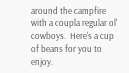around the campfire with a coupla regular ol' cowboys.  Here's a cup of beans for you to enjoy.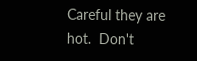Careful they are hot.  Don't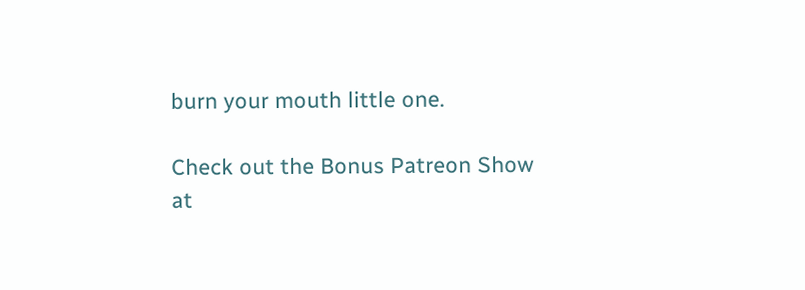burn your mouth little one.

Check out the Bonus Patreon Show at